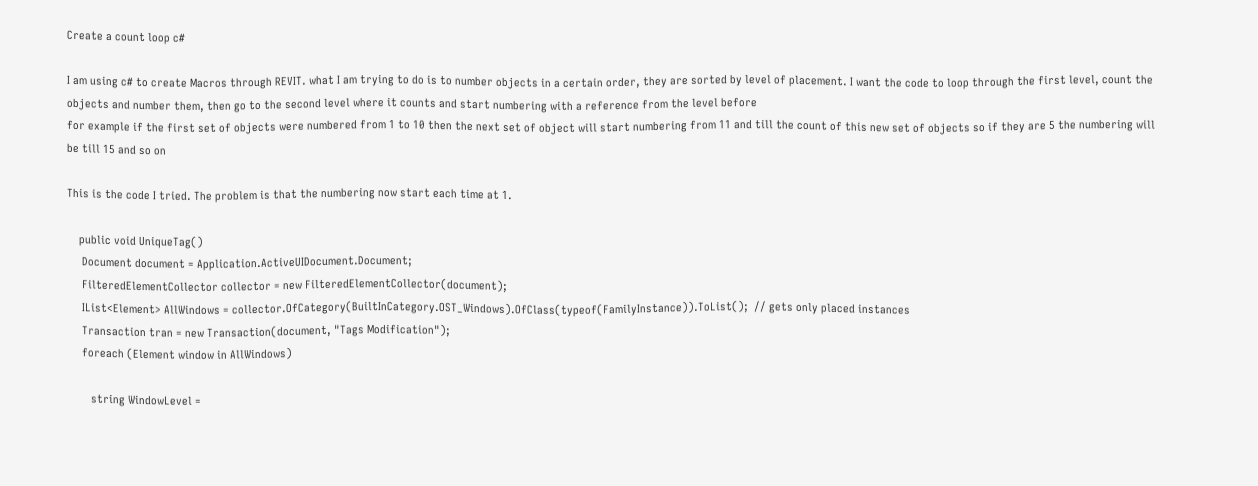Create a count loop c#

I am using c# to create Macros through REVIT. what I am trying to do is to number objects in a certain order, they are sorted by level of placement. I want the code to loop through the first level, count the objects and number them, then go to the second level where it counts and start numbering with a reference from the level before
for example if the first set of objects were numbered from 1 to 10 then the next set of object will start numbering from 11 and till the count of this new set of objects so if they are 5 the numbering will be till 15 and so on

This is the code I tried. The problem is that the numbering now start each time at 1.

    public void UniqueTag()
     Document document = Application.ActiveUIDocument.Document;
     FilteredElementCollector collector = new FilteredElementCollector(document);
     IList<Element> AllWindows = collector.OfCategory(BuiltInCategory.OST_Windows).OfClass(typeof(FamilyInstance)).ToList();  // gets only placed instances
     Transaction tran = new Transaction(document, "Tags Modification");
     foreach (Element window in AllWindows)

        string WindowLevel =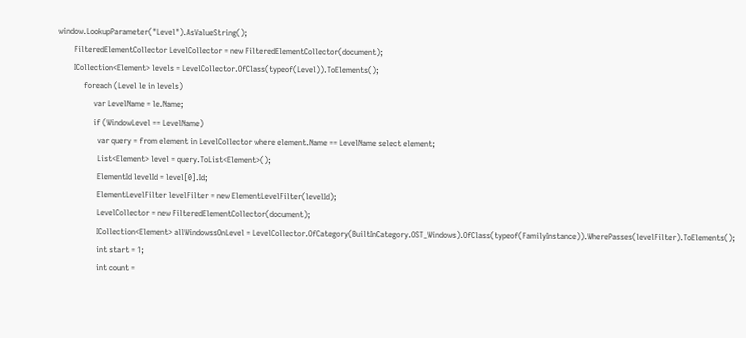window.LookupParameter("Level").AsValueString();
        FilteredElementCollector LevelCollector = new FilteredElementCollector(document);
        ICollection<Element> levels = LevelCollector.OfClass(typeof(Level)).ToElements();
             foreach (Level le in levels)
                  var LevelName = le.Name;
                  if (WindowLevel == LevelName)
                    var query = from element in LevelCollector where element.Name == LevelName select element;
                    List<Element> level = query.ToList<Element>();
                    ElementId levelId = level[0].Id;
                    ElementLevelFilter levelFilter = new ElementLevelFilter(levelId);
                    LevelCollector = new FilteredElementCollector(document);
                    ICollection<Element> allWindowssOnLevel = LevelCollector.OfCategory(BuiltInCategory.OST_Windows).OfClass(typeof(FamilyInstance)).WherePasses(levelFilter).ToElements();
                    int start = 1;
                    int count =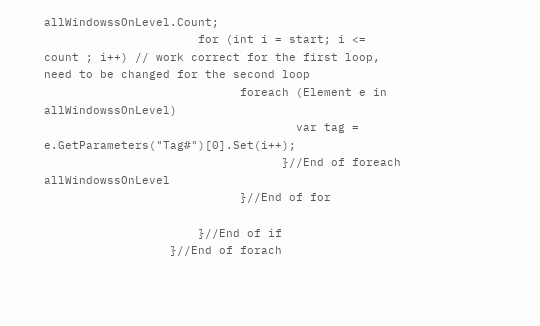allWindowssOnLevel.Count;
                      for (int i = start; i <= count ; i++) // work correct for the first loop, need to be changed for the second loop
                            foreach (Element e in allWindowssOnLevel)
                                    var tag = e.GetParameters("Tag#")[0].Set(i++);
                                  }//End of foreach allWindowssOnLevel
                            }//End of for

                      }//End of if
                  }//End of forach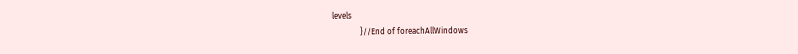levels
              }//End of foreachAllWindows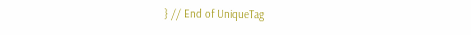} // End of UniqueTag